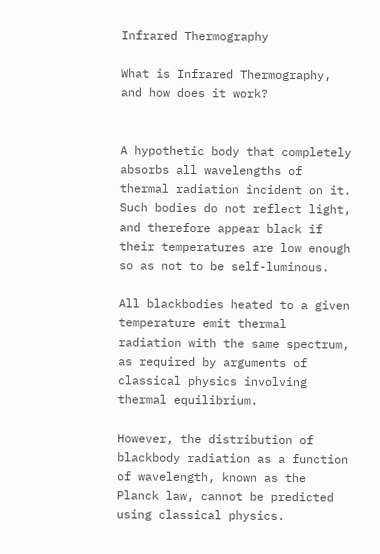Infrared Thermography

What is Infrared Thermography, and how does it work?


A hypothetic body that completely absorbs all wavelengths of thermal radiation incident on it. Such bodies do not reflect light, and therefore appear black if their temperatures are low enough so as not to be self-luminous.

All blackbodies heated to a given temperature emit thermal radiation with the same spectrum, as required by arguments of classical physics involving thermal equilibrium.

However, the distribution of blackbody radiation as a function of wavelength, known as the Planck law, cannot be predicted using classical physics.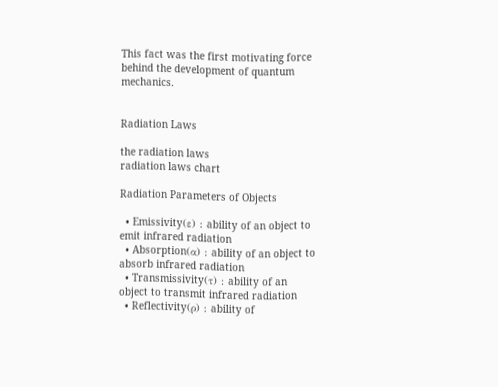This fact was the first motivating force behind the development of quantum mechanics.


Radiation Laws

the radiation laws
radiation laws chart

Radiation Parameters of Objects

  • Emissivity(ε) : ability of an object to emit infrared radiation
  • Absorption(α) : ability of an object to absorb infrared radiation
  • Transmissivity(τ) : ability of an object to transmit infrared radiation
  • Reflectivity(ρ) : ability of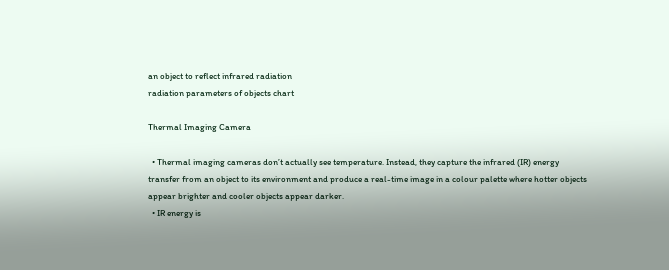an object to reflect infrared radiation
radiation parameters of objects chart

Thermal Imaging Camera

  • Thermal imaging cameras don’t actually see temperature. Instead, they capture the infrared (IR) energy transfer from an object to its environment and produce a real-time image in a colour palette where hotter objects appear brighter and cooler objects appear darker.
  • IR energy is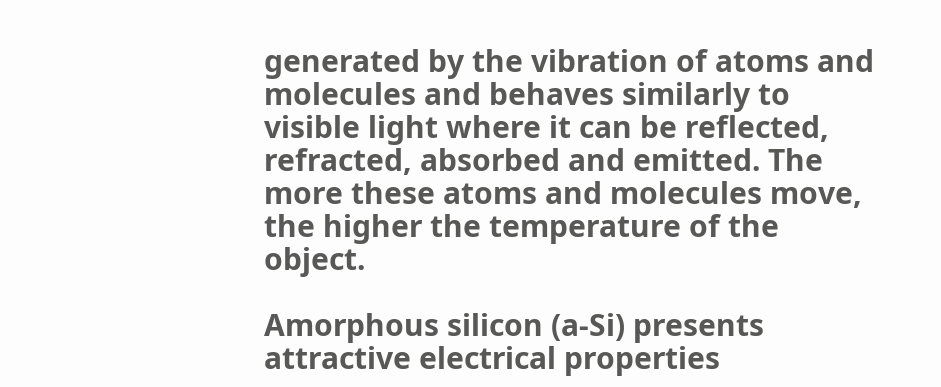generated by the vibration of atoms and molecules and behaves similarly to visible light where it can be reflected, refracted, absorbed and emitted. The more these atoms and molecules move, the higher the temperature of the object.

Amorphous silicon (a-Si) presents attractive electrical properties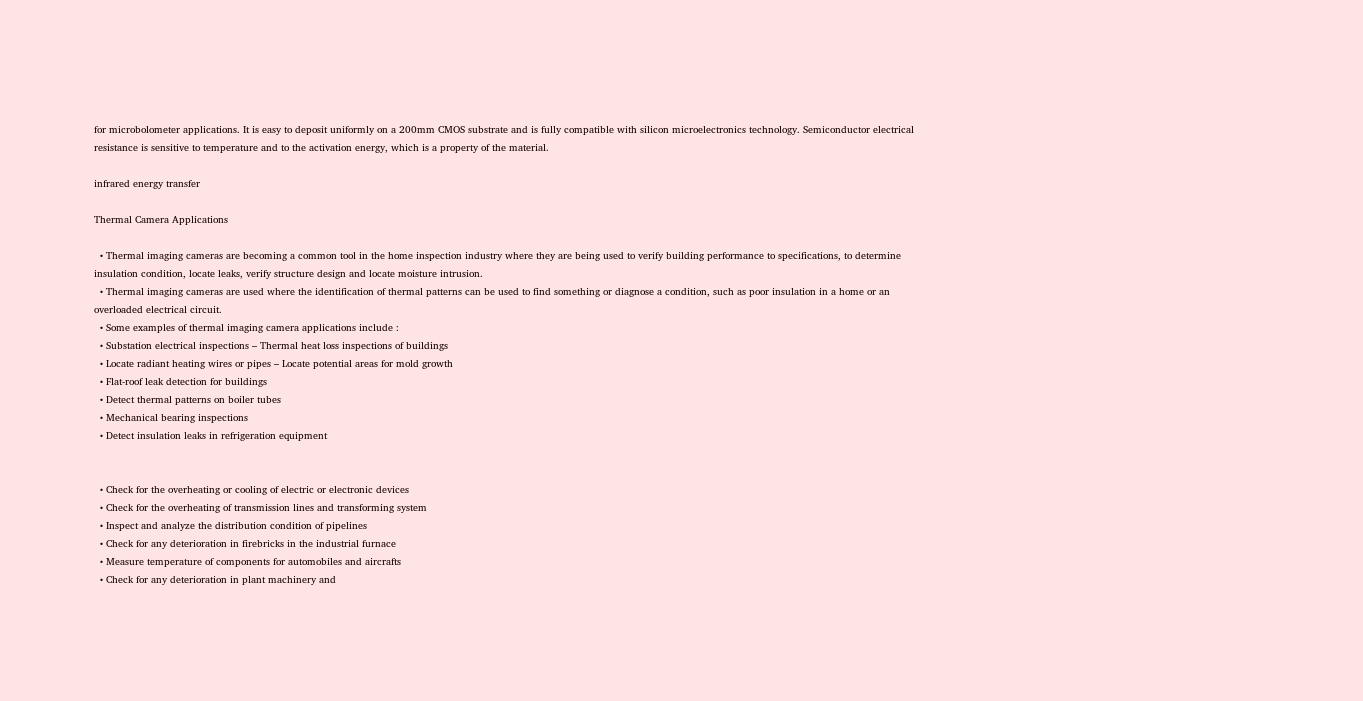for microbolometer applications. It is easy to deposit uniformly on a 200mm CMOS substrate and is fully compatible with silicon microelectronics technology. Semiconductor electrical resistance is sensitive to temperature and to the activation energy, which is a property of the material.

infrared energy transfer

Thermal Camera Applications

  • Thermal imaging cameras are becoming a common tool in the home inspection industry where they are being used to verify building performance to specifications, to determine insulation condition, locate leaks, verify structure design and locate moisture intrusion.
  • Thermal imaging cameras are used where the identification of thermal patterns can be used to find something or diagnose a condition, such as poor insulation in a home or an overloaded electrical circuit.
  • Some examples of thermal imaging camera applications include :
  • Substation electrical inspections – Thermal heat loss inspections of buildings
  • Locate radiant heating wires or pipes – Locate potential areas for mold growth
  • Flat-roof leak detection for buildings
  • Detect thermal patterns on boiler tubes
  • Mechanical bearing inspections
  • Detect insulation leaks in refrigeration equipment


  • Check for the overheating or cooling of electric or electronic devices
  • Check for the overheating of transmission lines and transforming system
  • Inspect and analyze the distribution condition of pipelines
  • Check for any deterioration in firebricks in the industrial furnace
  • Measure temperature of components for automobiles and aircrafts
  • Check for any deterioration in plant machinery and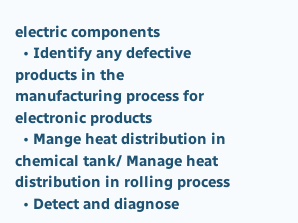electric components
  • Identify any defective products in the manufacturing process for electronic products
  • Mange heat distribution in chemical tank/ Manage heat distribution in rolling process
  • Detect and diagnose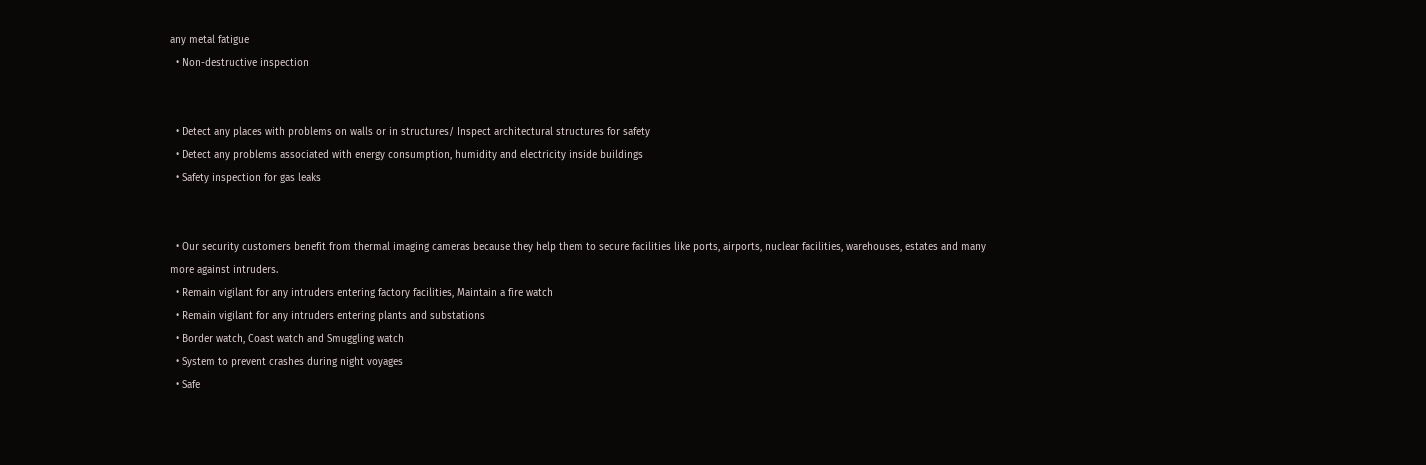any metal fatigue
  • Non-destructive inspection


  • Detect any places with problems on walls or in structures/ Inspect architectural structures for safety
  • Detect any problems associated with energy consumption, humidity and electricity inside buildings
  • Safety inspection for gas leaks


  • Our security customers benefit from thermal imaging cameras because they help them to secure facilities like ports, airports, nuclear facilities, warehouses, estates and many more against intruders.
  • Remain vigilant for any intruders entering factory facilities, Maintain a fire watch
  • Remain vigilant for any intruders entering plants and substations
  • Border watch, Coast watch and Smuggling watch
  • System to prevent crashes during night voyages
  • Safe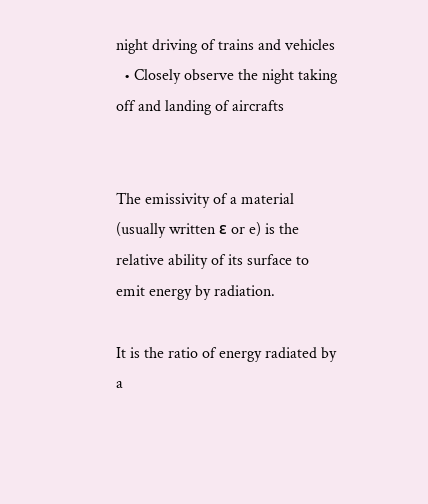night driving of trains and vehicles
  • Closely observe the night taking off and landing of aircrafts


The emissivity of a material (usually written ε or e) is the relative ability of its surface to emit energy by radiation.

It is the ratio of energy radiated by a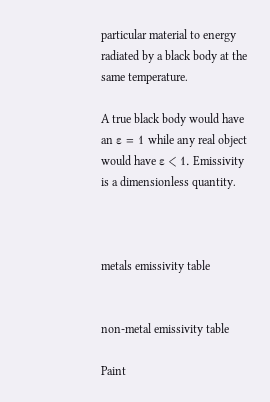particular material to energy radiated by a black body at the same temperature.

A true black body would have an ε = 1 while any real object would have ε < 1. Emissivity is a dimensionless quantity.



metals emissivity table


non-metal emissivity table

Paint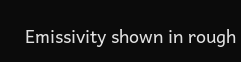Emissivity shown in rough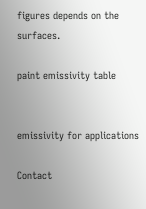figures depends on the surfaces.

paint emissivity table


emissivity for applications

Contact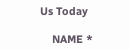Us Today

    NAME *